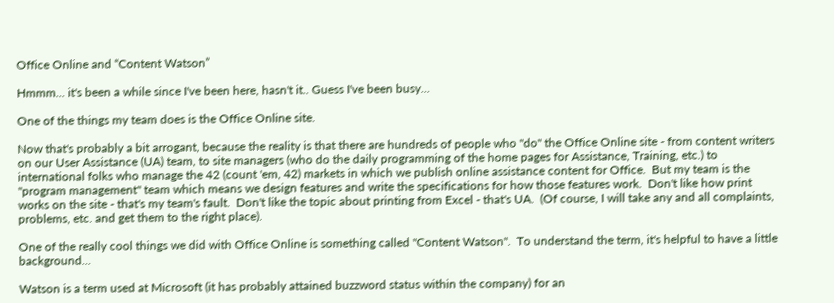Office Online and “Content Watson”

Hmmm... it's been a while since I've been here, hasn't it.. Guess I've been busy...

One of the things my team does is the Office Online site.

Now that's probably a bit arrogant, because the reality is that there are hundreds of people who "do" the Office Online site - from content writers on our User Assistance (UA) team, to site managers (who do the daily programming of the home pages for Assistance, Training, etc.) to international folks who manage the 42 (count 'em, 42) markets in which we publish online assistance content for Office.  But my team is the "program management" team which means we design features and write the specifications for how those features work.  Don't like how print works on the site - that's my team's fault.  Don't like the topic about printing from Excel - that's UA.  (Of course, I will take any and all complaints, problems, etc. and get them to the right place).

One of the really cool things we did with Office Online is something called "Content Watson".  To understand the term, it's helpful to have a little background...

Watson is a term used at Microsoft (it has probably attained buzzword status within the company) for an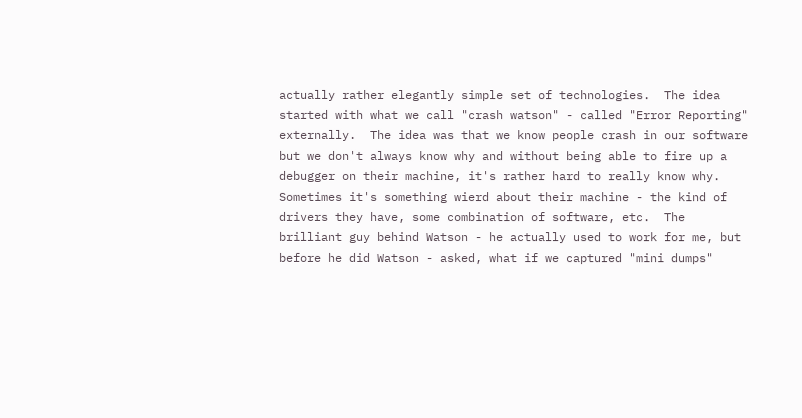actually rather elegantly simple set of technologies.  The idea started with what we call "crash watson" - called "Error Reporting" externally.  The idea was that we know people crash in our software but we don't always know why and without being able to fire up a debugger on their machine, it's rather hard to really know why.  Sometimes it's something wierd about their machine - the kind of drivers they have, some combination of software, etc.  The brilliant guy behind Watson - he actually used to work for me, but before he did Watson - asked, what if we captured "mini dumps"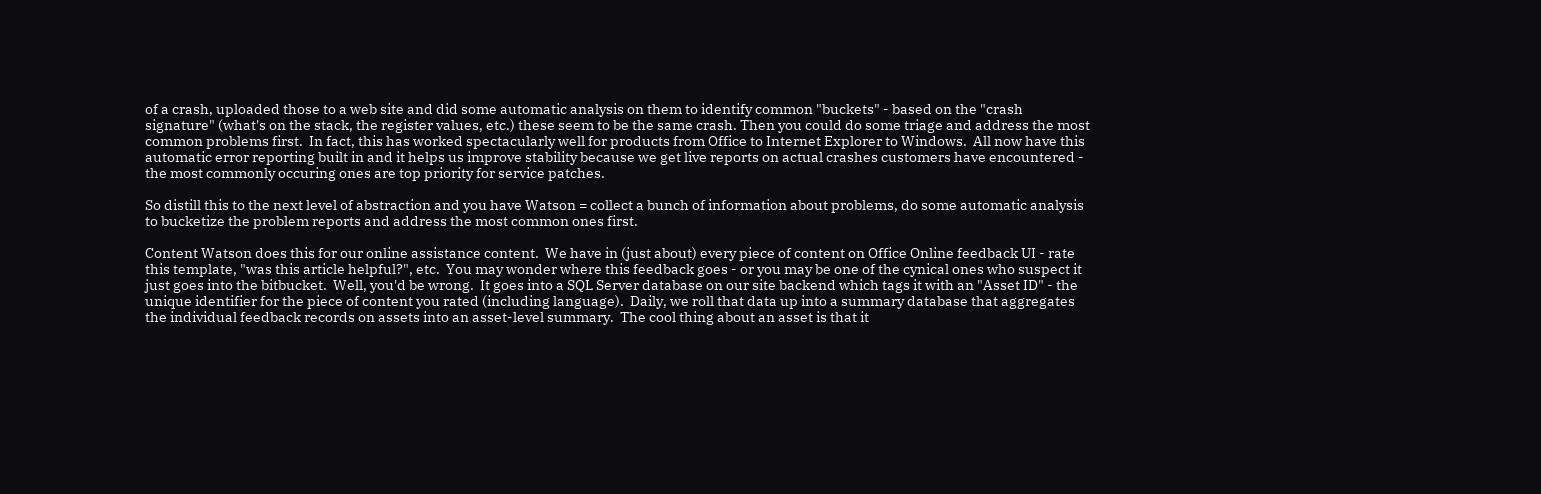of a crash, uploaded those to a web site and did some automatic analysis on them to identify common "buckets" - based on the "crash signature" (what's on the stack, the register values, etc.) these seem to be the same crash. Then you could do some triage and address the most common problems first.  In fact, this has worked spectacularly well for products from Office to Internet Explorer to Windows.  All now have this automatic error reporting built in and it helps us improve stability because we get live reports on actual crashes customers have encountered - the most commonly occuring ones are top priority for service patches.

So distill this to the next level of abstraction and you have Watson = collect a bunch of information about problems, do some automatic analysis to bucketize the problem reports and address the most common ones first.

Content Watson does this for our online assistance content.  We have in (just about) every piece of content on Office Online feedback UI - rate this template, "was this article helpful?", etc.  You may wonder where this feedback goes - or you may be one of the cynical ones who suspect it just goes into the bitbucket.  Well, you'd be wrong.  It goes into a SQL Server database on our site backend which tags it with an "Asset ID" - the unique identifier for the piece of content you rated (including language).  Daily, we roll that data up into a summary database that aggregates the individual feedback records on assets into an asset-level summary.  The cool thing about an asset is that it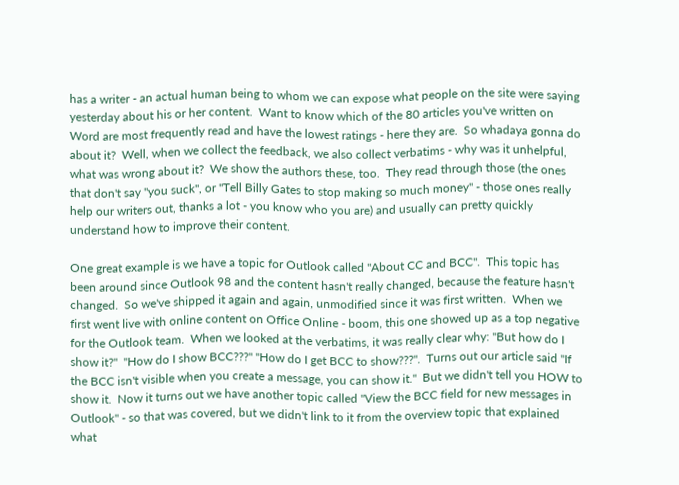has a writer - an actual human being to whom we can expose what people on the site were saying yesterday about his or her content.  Want to know which of the 80 articles you've written on Word are most frequently read and have the lowest ratings - here they are.  So whadaya gonna do about it?  Well, when we collect the feedback, we also collect verbatims - why was it unhelpful, what was wrong about it?  We show the authors these, too.  They read through those (the ones that don't say "you suck", or "Tell Billy Gates to stop making so much money" - those ones really help our writers out, thanks a lot - you know who you are) and usually can pretty quickly understand how to improve their content.

One great example is we have a topic for Outlook called "About CC and BCC".  This topic has been around since Outlook 98 and the content hasn't really changed, because the feature hasn't changed.  So we've shipped it again and again, unmodified since it was first written.  When we first went live with online content on Office Online - boom, this one showed up as a top negative for the Outlook team.  When we looked at the verbatims, it was really clear why: "But how do I show it?"  "How do I show BCC???" "How do I get BCC to show???".  Turns out our article said "If the BCC isn't visible when you create a message, you can show it."  But we didn't tell you HOW to show it.  Now it turns out we have another topic called "View the BCC field for new messages in Outlook" - so that was covered, but we didn't link to it from the overview topic that explained what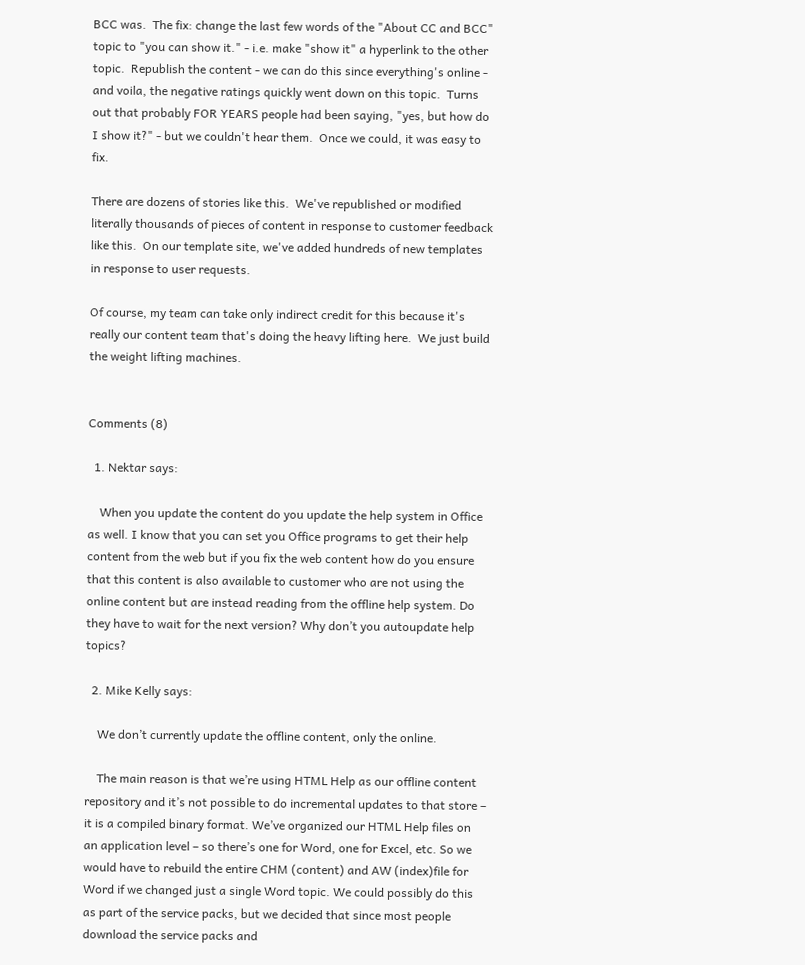BCC was.  The fix: change the last few words of the "About CC and BCC" topic to "you can show it." - i.e. make "show it" a hyperlink to the other topic.  Republish the content - we can do this since everything's online - and voila, the negative ratings quickly went down on this topic.  Turns out that probably FOR YEARS people had been saying, "yes, but how do I show it?" - but we couldn't hear them.  Once we could, it was easy to fix.

There are dozens of stories like this.  We've republished or modified literally thousands of pieces of content in response to customer feedback like this.  On our template site, we've added hundreds of new templates in response to user requests.

Of course, my team can take only indirect credit for this because it's really our content team that's doing the heavy lifting here.  We just build the weight lifting machines.


Comments (8)

  1. Nektar says:

    When you update the content do you update the help system in Office as well. I know that you can set you Office programs to get their help content from the web but if you fix the web content how do you ensure that this content is also available to customer who are not using the online content but are instead reading from the offline help system. Do they have to wait for the next version? Why don’t you autoupdate help topics?

  2. Mike Kelly says:

    We don’t currently update the offline content, only the online.

    The main reason is that we’re using HTML Help as our offline content repository and it’s not possible to do incremental updates to that store – it is a compiled binary format. We’ve organized our HTML Help files on an application level – so there’s one for Word, one for Excel, etc. So we would have to rebuild the entire CHM (content) and AW (index)file for Word if we changed just a single Word topic. We could possibly do this as part of the service packs, but we decided that since most people download the service packs and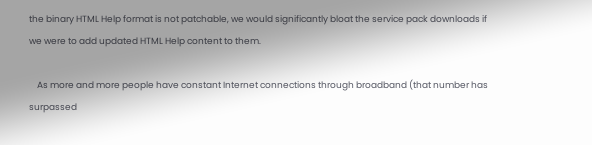the binary HTML Help format is not patchable, we would significantly bloat the service pack downloads if we were to add updated HTML Help content to them.

    As more and more people have constant Internet connections through broadband (that number has surpassed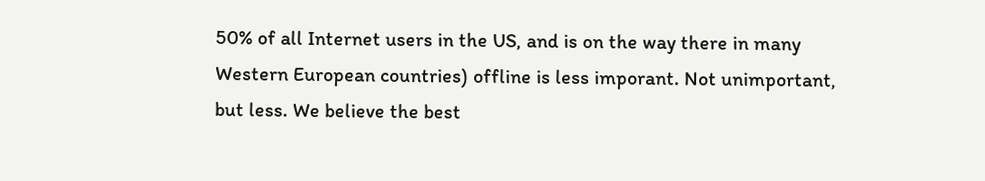50% of all Internet users in the US, and is on the way there in many Western European countries) offline is less imporant. Not unimportant, but less. We believe the best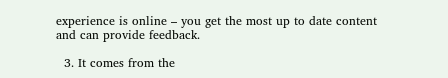experience is online – you get the most up to date content and can provide feedback.

  3. It comes from the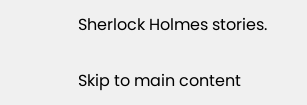Sherlock Holmes stories.

Skip to main content